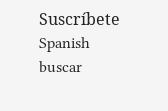Suscríbete Spanish
buscar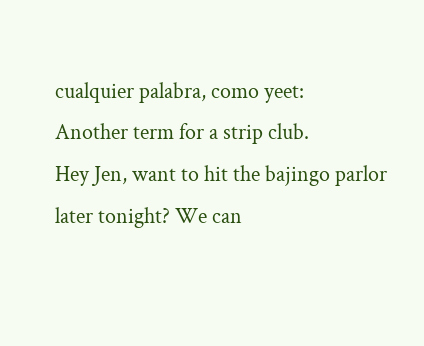cualquier palabra, como yeet:
Another term for a strip club.
Hey Jen, want to hit the bajingo parlor later tonight? We can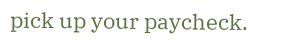pick up your paycheck.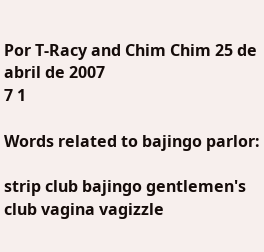Por T-Racy and Chim Chim 25 de abril de 2007
7 1

Words related to bajingo parlor:

strip club bajingo gentlemen's club vagina vagizzle